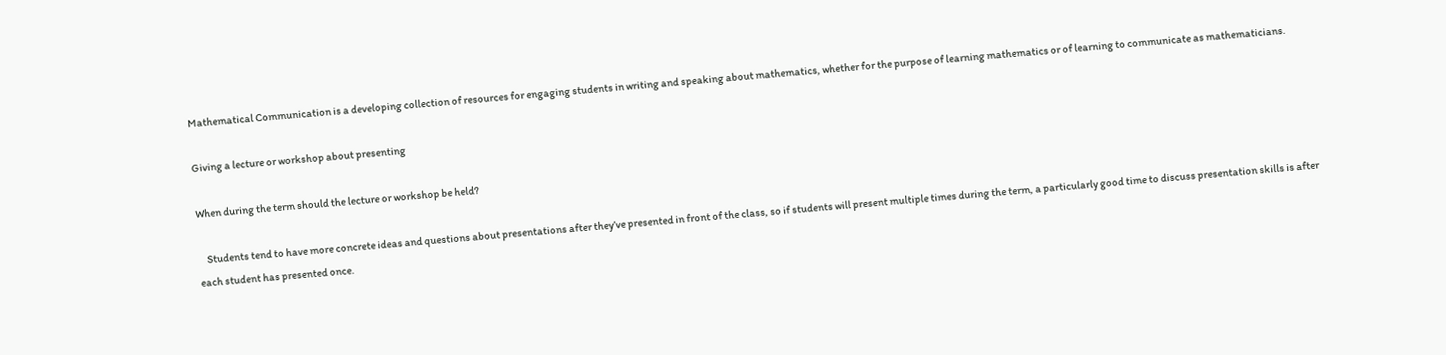Mathematical Communication is a developing collection of resources for engaging students in writing and speaking about mathematics, whether for the purpose of learning mathematics or of learning to communicate as mathematicians.

Giving a lecture or workshop about presenting

When during the term should the lecture or workshop be held?

    Students tend to have more concrete ideas and questions about presentations after they’ve presented in front of the class, so if students will present multiple times during the term, a particularly good time to discuss presentation skills is after each student has presented once.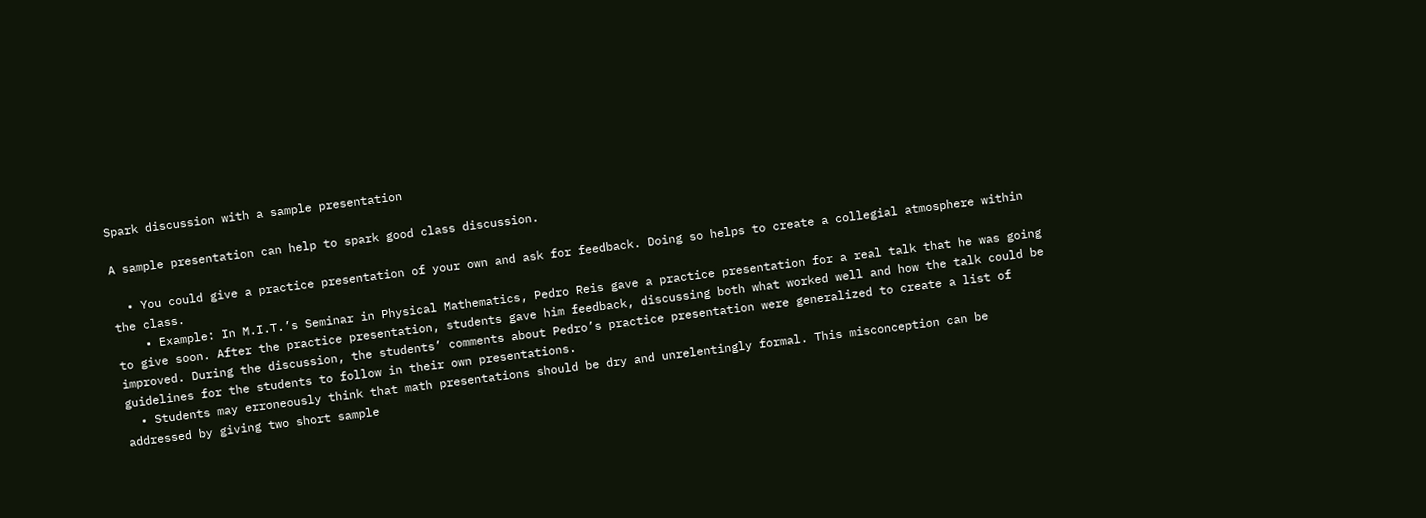Spark discussion with a sample presentation

A sample presentation can help to spark good class discussion.

  • You could give a practice presentation of your own and ask for feedback. Doing so helps to create a collegial atmosphere within the class.
    • Example: In M.I.T.’s Seminar in Physical Mathematics, Pedro Reis gave a practice presentation for a real talk that he was going to give soon. After the practice presentation, students gave him feedback, discussing both what worked well and how the talk could be improved. During the discussion, the students’ comments about Pedro’s practice presentation were generalized to create a list of guidelines for the students to follow in their own presentations.
  • Students may erroneously think that math presentations should be dry and unrelentingly formal. This misconception can be addressed by giving two short sample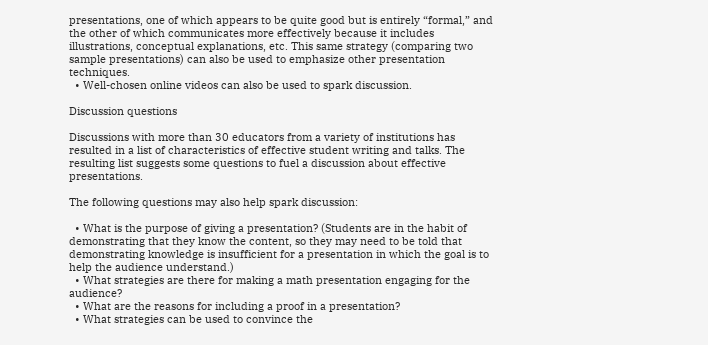presentations, one of which appears to be quite good but is entirely “formal,” and the other of which communicates more effectively because it includes illustrations, conceptual explanations, etc. This same strategy (comparing two sample presentations) can also be used to emphasize other presentation techniques.
  • Well-chosen online videos can also be used to spark discussion.

Discussion questions

Discussions with more than 30 educators from a variety of institutions has resulted in a list of characteristics of effective student writing and talks. The resulting list suggests some questions to fuel a discussion about effective presentations.

The following questions may also help spark discussion:

  • What is the purpose of giving a presentation? (Students are in the habit of demonstrating that they know the content, so they may need to be told that demonstrating knowledge is insufficient for a presentation in which the goal is to help the audience understand.)
  • What strategies are there for making a math presentation engaging for the audience?
  • What are the reasons for including a proof in a presentation?
  • What strategies can be used to convince the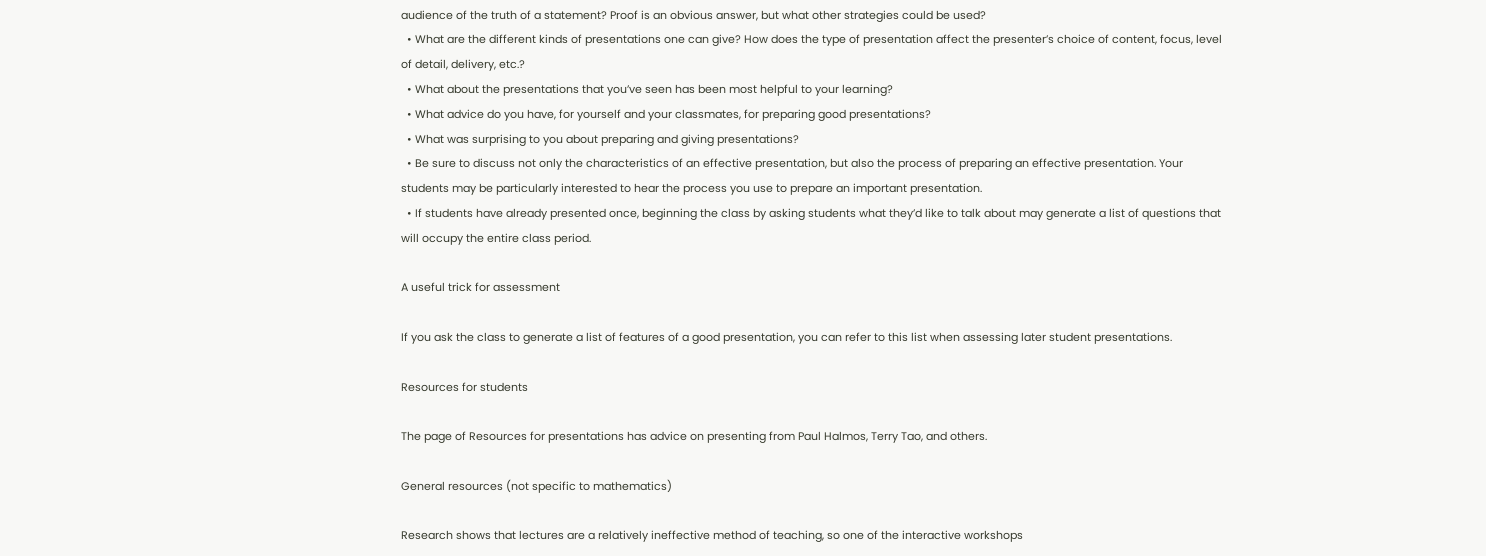audience of the truth of a statement? Proof is an obvious answer, but what other strategies could be used?
  • What are the different kinds of presentations one can give? How does the type of presentation affect the presenter’s choice of content, focus, level of detail, delivery, etc.?
  • What about the presentations that you’ve seen has been most helpful to your learning?
  • What advice do you have, for yourself and your classmates, for preparing good presentations?
  • What was surprising to you about preparing and giving presentations?
  • Be sure to discuss not only the characteristics of an effective presentation, but also the process of preparing an effective presentation. Your students may be particularly interested to hear the process you use to prepare an important presentation.
  • If students have already presented once, beginning the class by asking students what they’d like to talk about may generate a list of questions that will occupy the entire class period.

A useful trick for assessment

If you ask the class to generate a list of features of a good presentation, you can refer to this list when assessing later student presentations.

Resources for students

The page of Resources for presentations has advice on presenting from Paul Halmos, Terry Tao, and others.

General resources (not specific to mathematics)

Research shows that lectures are a relatively ineffective method of teaching, so one of the interactive workshops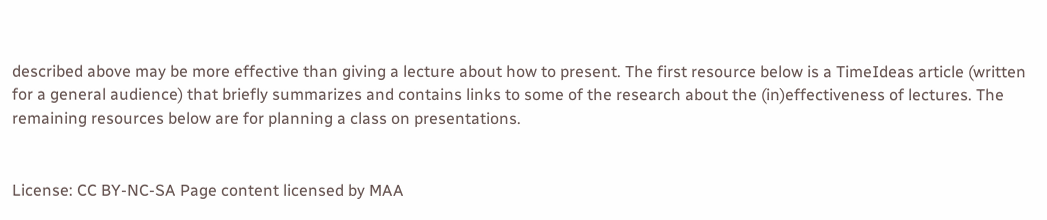described above may be more effective than giving a lecture about how to present. The first resource below is a TimeIdeas article (written for a general audience) that briefly summarizes and contains links to some of the research about the (in)effectiveness of lectures. The remaining resources below are for planning a class on presentations.


License: CC BY-NC-SA Page content licensed by MAA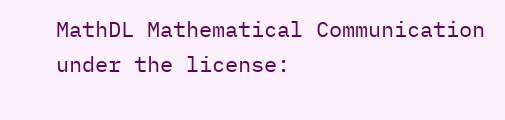MathDL Mathematical Communication under the license: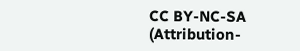CC BY-NC-SA (Attribution-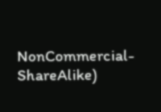NonCommercial-ShareAlike)